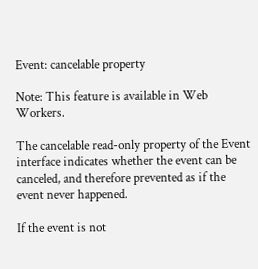Event: cancelable property

Note: This feature is available in Web Workers.

The cancelable read-only property of the Event interface indicates whether the event can be canceled, and therefore prevented as if the event never happened.

If the event is not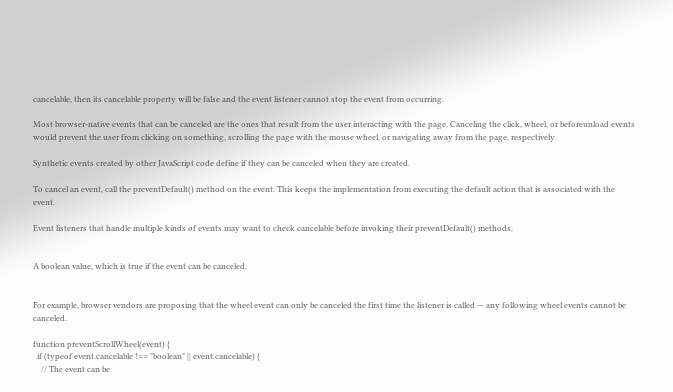cancelable, then its cancelable property will be false and the event listener cannot stop the event from occurring.

Most browser-native events that can be canceled are the ones that result from the user interacting with the page. Canceling the click, wheel, or beforeunload events would prevent the user from clicking on something, scrolling the page with the mouse wheel, or navigating away from the page, respectively.

Synthetic events created by other JavaScript code define if they can be canceled when they are created.

To cancel an event, call the preventDefault() method on the event. This keeps the implementation from executing the default action that is associated with the event.

Event listeners that handle multiple kinds of events may want to check cancelable before invoking their preventDefault() methods.


A boolean value, which is true if the event can be canceled.


For example, browser vendors are proposing that the wheel event can only be canceled the first time the listener is called — any following wheel events cannot be canceled.

function preventScrollWheel(event) {
  if (typeof event.cancelable !== "boolean" || event.cancelable) {
    // The event can be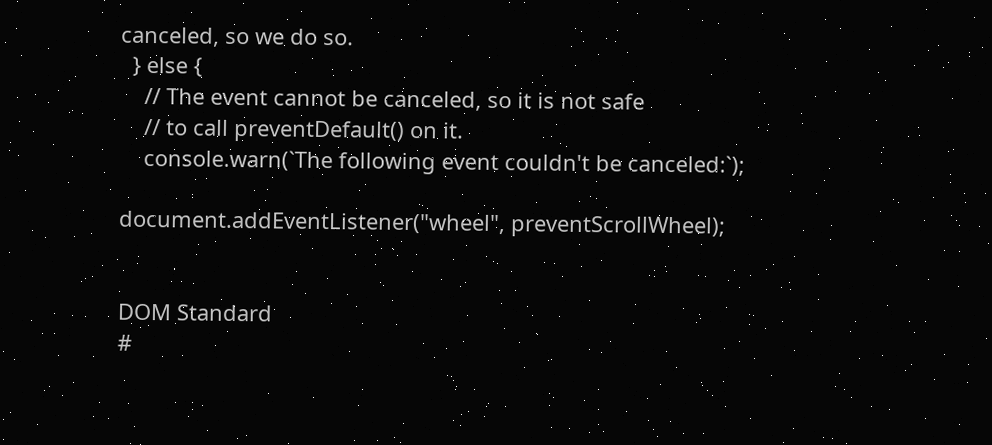canceled, so we do so.
  } else {
    // The event cannot be canceled, so it is not safe
    // to call preventDefault() on it.
    console.warn(`The following event couldn't be canceled:`);

document.addEventListener("wheel", preventScrollWheel);


DOM Standard
#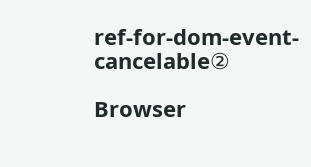ref-for-dom-event-cancelable②

Browser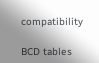compatibility

BCD tables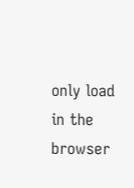only load in the browser